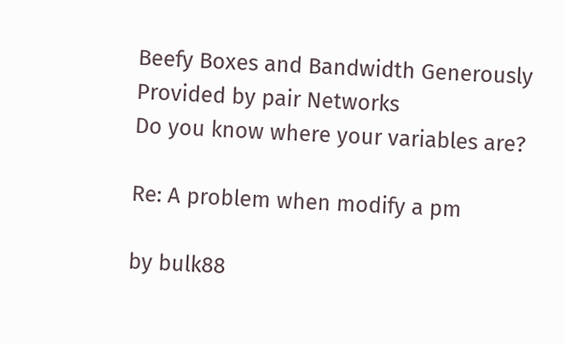Beefy Boxes and Bandwidth Generously Provided by pair Networks
Do you know where your variables are?

Re: A problem when modify a pm

by bulk88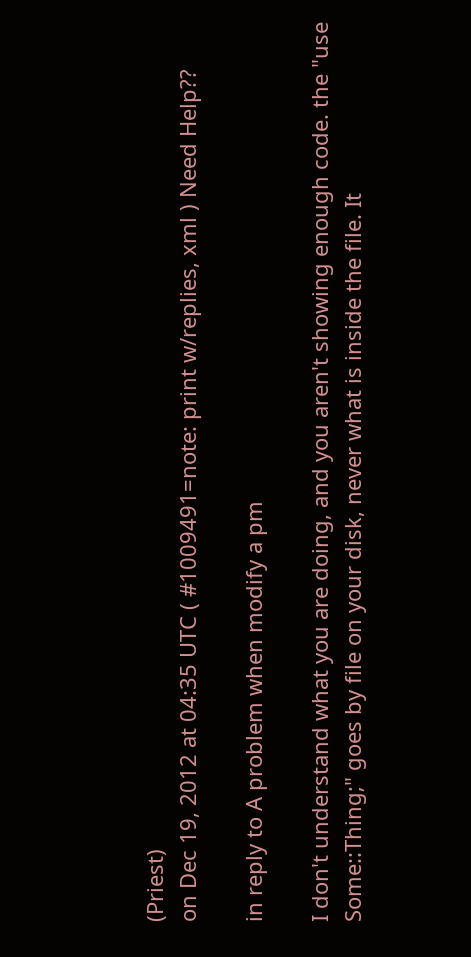(Priest)
on Dec 19, 2012 at 04:35 UTC ( #1009491=note: print w/replies, xml ) Need Help??

in reply to A problem when modify a pm

I don't understand what you are doing, and you aren't showing enough code. the "use Some::Thing;" goes by file on your disk, never what is inside the file. It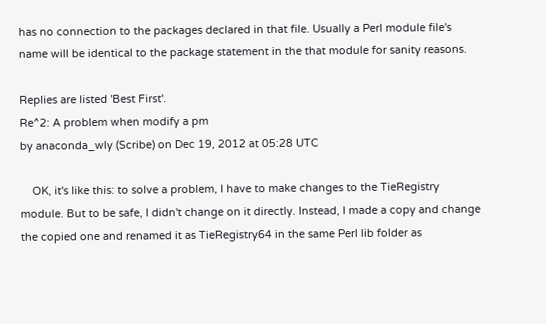has no connection to the packages declared in that file. Usually a Perl module file's name will be identical to the package statement in the that module for sanity reasons.

Replies are listed 'Best First'.
Re^2: A problem when modify a pm
by anaconda_wly (Scribe) on Dec 19, 2012 at 05:28 UTC

    OK, it's like this: to solve a problem, I have to make changes to the TieRegistry module. But to be safe, I didn't change on it directly. Instead, I made a copy and change the copied one and renamed it as TieRegistry64 in the same Perl lib folder as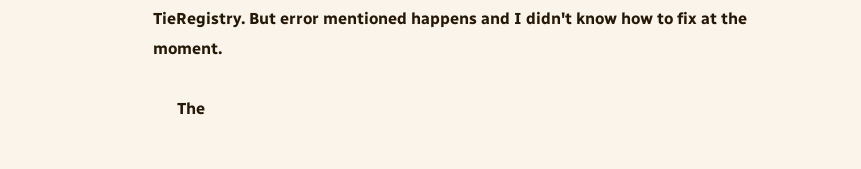TieRegistry. But error mentioned happens and I didn't know how to fix at the moment.

      The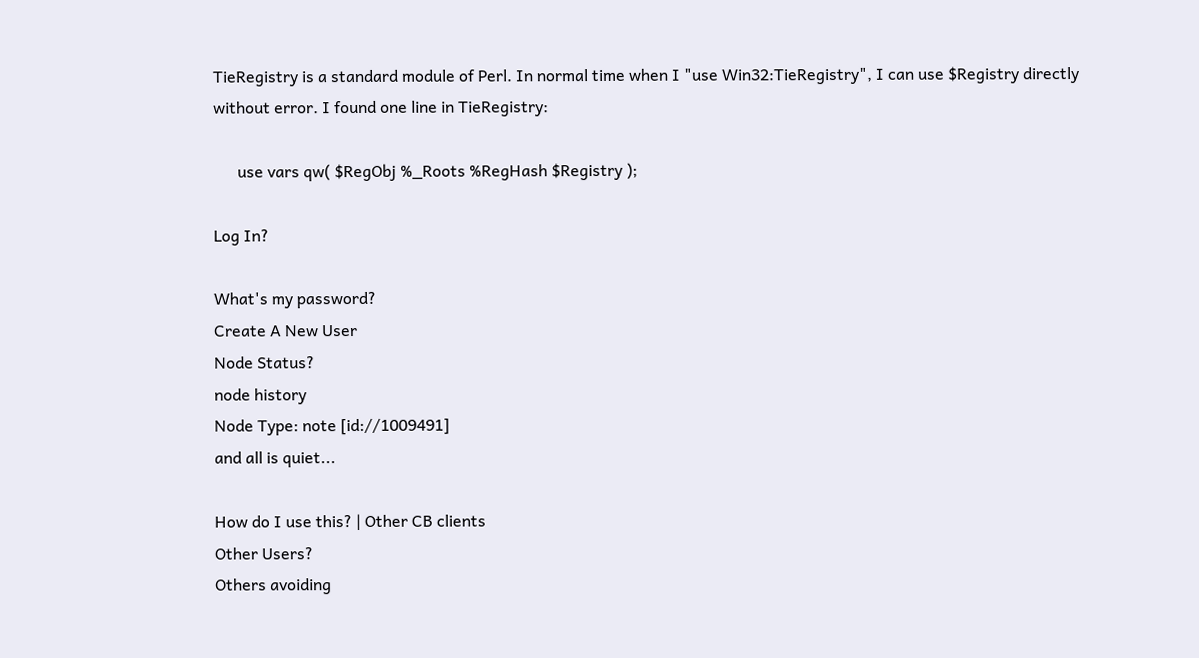TieRegistry is a standard module of Perl. In normal time when I "use Win32:TieRegistry", I can use $Registry directly without error. I found one line in TieRegistry:

      use vars qw( $RegObj %_Roots %RegHash $Registry );

Log In?

What's my password?
Create A New User
Node Status?
node history
Node Type: note [id://1009491]
and all is quiet...

How do I use this? | Other CB clients
Other Users?
Others avoiding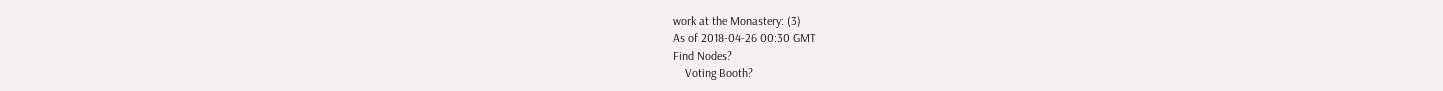work at the Monastery: (3)
As of 2018-04-26 00:30 GMT
Find Nodes?
    Voting Booth?